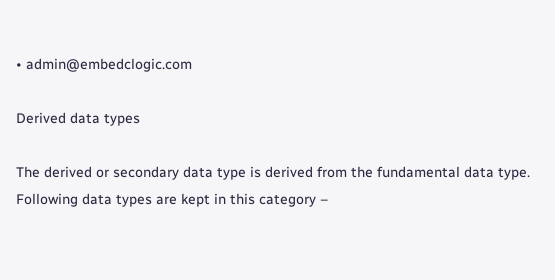• admin@embedclogic.com

Derived data types

The derived or secondary data type is derived from the fundamental data type. Following data types are kept in this category –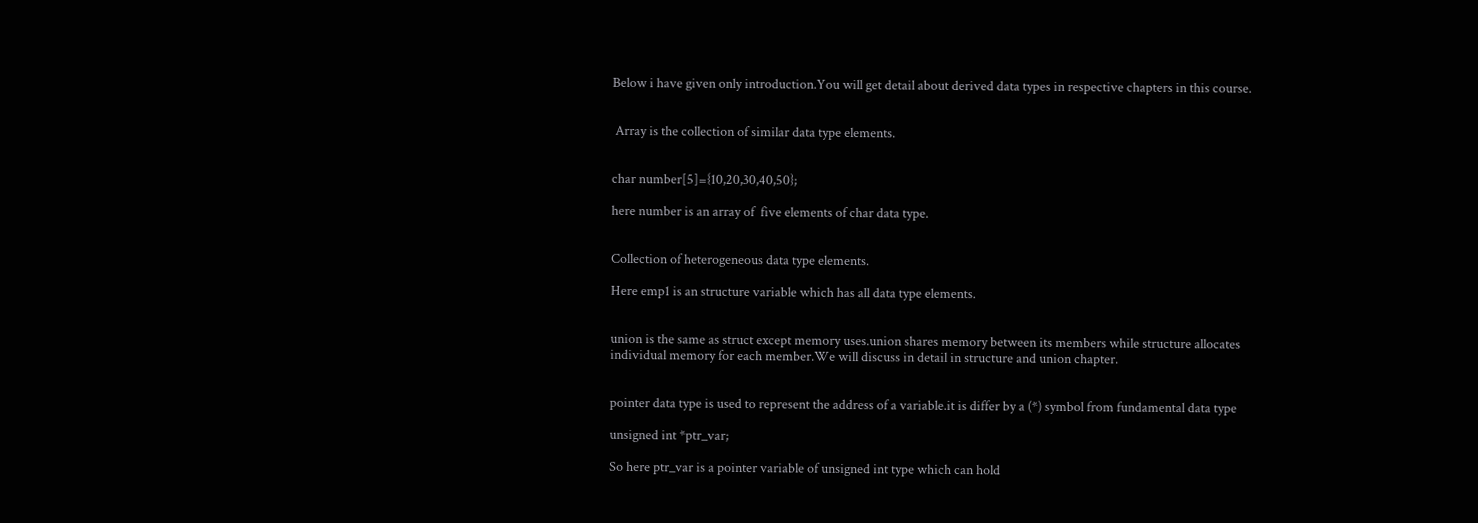Below i have given only introduction.You will get detail about derived data types in respective chapters in this course.


 Array is the collection of similar data type elements.


char number[5]={10,20,30,40,50};

here number is an array of  five elements of char data type.


Collection of heterogeneous data type elements.

Here emp1 is an structure variable which has all data type elements.


union is the same as struct except memory uses.union shares memory between its members while structure allocates individual memory for each member.We will discuss in detail in structure and union chapter.


pointer data type is used to represent the address of a variable.it is differ by a (*) symbol from fundamental data type

unsigned int *ptr_var;

So here ptr_var is a pointer variable of unsigned int type which can hold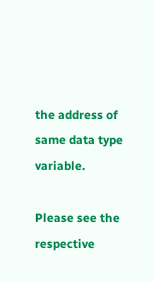the address of same data type variable.

Please see the respective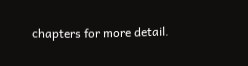chapters for more detail.